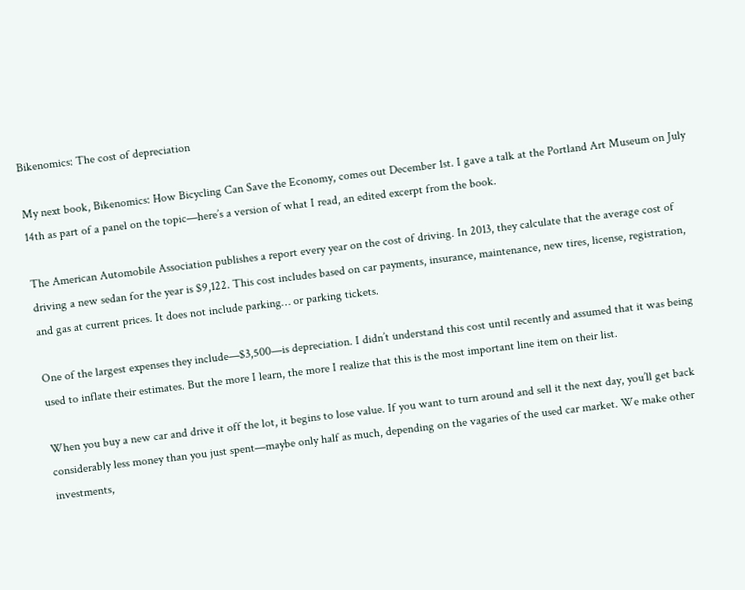Bikenomics: The cost of depreciation

My next book, Bikenomics: How Bicycling Can Save the Economy, comes out December 1st. I gave a talk at the Portland Art Museum on July 14th as part of a panel on the topic—here’s a version of what I read, an edited excerpt from the book.

The American Automobile Association publishes a report every year on the cost of driving. In 2013, they calculate that the average cost of driving a new sedan for the year is $9,122. This cost includes based on car payments, insurance, maintenance, new tires, license, registration, and gas at current prices. It does not include parking… or parking tickets.

One of the largest expenses they include—$3,500—is depreciation. I didn’t understand this cost until recently and assumed that it was being used to inflate their estimates. But the more I learn, the more I realize that this is the most important line item on their list.

When you buy a new car and drive it off the lot, it begins to lose value. If you want to turn around and sell it the next day, you’ll get back considerably less money than you just spent—maybe only half as much, depending on the vagaries of the used car market. We make other investments,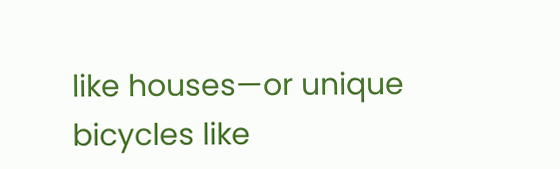like houses—or unique bicycles like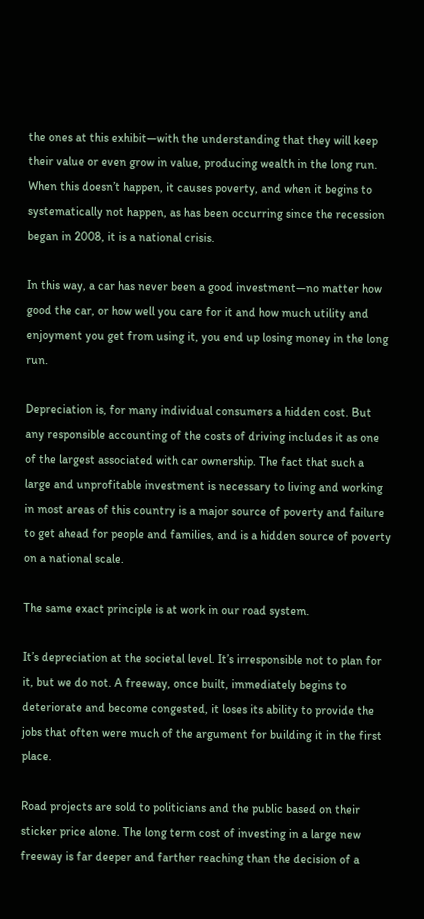the ones at this exhibit—with the understanding that they will keep their value or even grow in value, producing wealth in the long run. When this doesn’t happen, it causes poverty, and when it begins to systematically not happen, as has been occurring since the recession began in 2008, it is a national crisis.

In this way, a car has never been a good investment—no matter how good the car, or how well you care for it and how much utility and enjoyment you get from using it, you end up losing money in the long run.

Depreciation is, for many individual consumers a hidden cost. But any responsible accounting of the costs of driving includes it as one of the largest associated with car ownership. The fact that such a large and unprofitable investment is necessary to living and working in most areas of this country is a major source of poverty and failure to get ahead for people and families, and is a hidden source of poverty on a national scale.

The same exact principle is at work in our road system.

It’s depreciation at the societal level. It’s irresponsible not to plan for it, but we do not. A freeway, once built, immediately begins to deteriorate and become congested, it loses its ability to provide the jobs that often were much of the argument for building it in the first place.

Road projects are sold to politicians and the public based on their sticker price alone. The long term cost of investing in a large new freeway is far deeper and farther reaching than the decision of a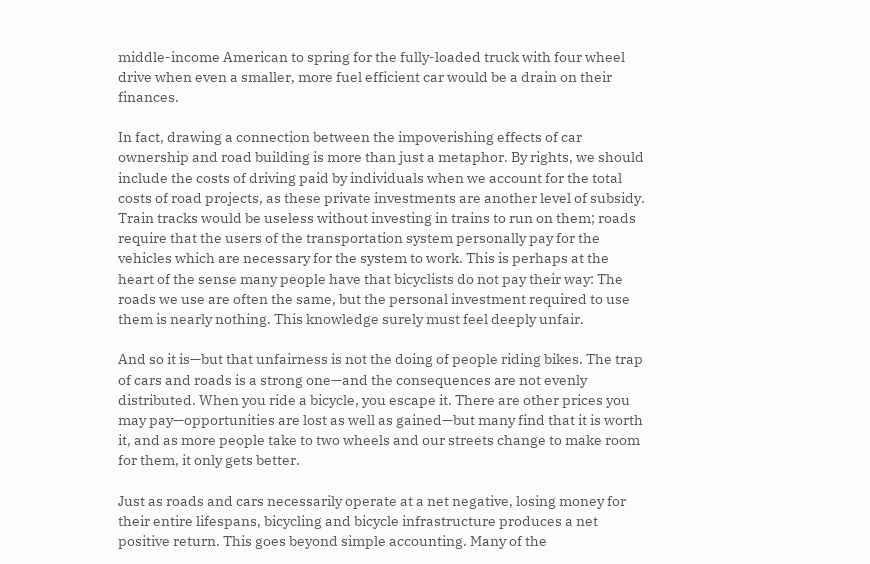middle-income American to spring for the fully-loaded truck with four wheel drive when even a smaller, more fuel efficient car would be a drain on their finances.

In fact, drawing a connection between the impoverishing effects of car ownership and road building is more than just a metaphor. By rights, we should include the costs of driving paid by individuals when we account for the total costs of road projects, as these private investments are another level of subsidy. Train tracks would be useless without investing in trains to run on them; roads require that the users of the transportation system personally pay for the vehicles which are necessary for the system to work. This is perhaps at the heart of the sense many people have that bicyclists do not pay their way: The roads we use are often the same, but the personal investment required to use them is nearly nothing. This knowledge surely must feel deeply unfair.

And so it is—but that unfairness is not the doing of people riding bikes. The trap of cars and roads is a strong one—and the consequences are not evenly distributed. When you ride a bicycle, you escape it. There are other prices you may pay—opportunities are lost as well as gained—but many find that it is worth it, and as more people take to two wheels and our streets change to make room for them, it only gets better.

Just as roads and cars necessarily operate at a net negative, losing money for their entire lifespans, bicycling and bicycle infrastructure produces a net positive return. This goes beyond simple accounting. Many of the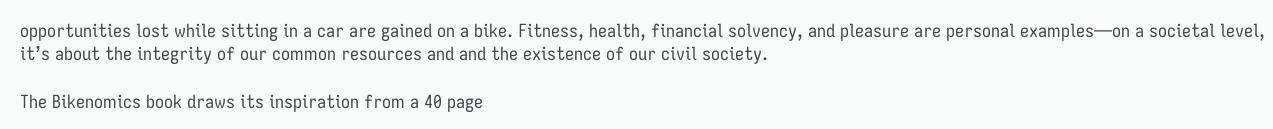opportunities lost while sitting in a car are gained on a bike. Fitness, health, financial solvency, and pleasure are personal examples—on a societal level, it’s about the integrity of our common resources and and the existence of our civil society.

The Bikenomics book draws its inspiration from a 40 page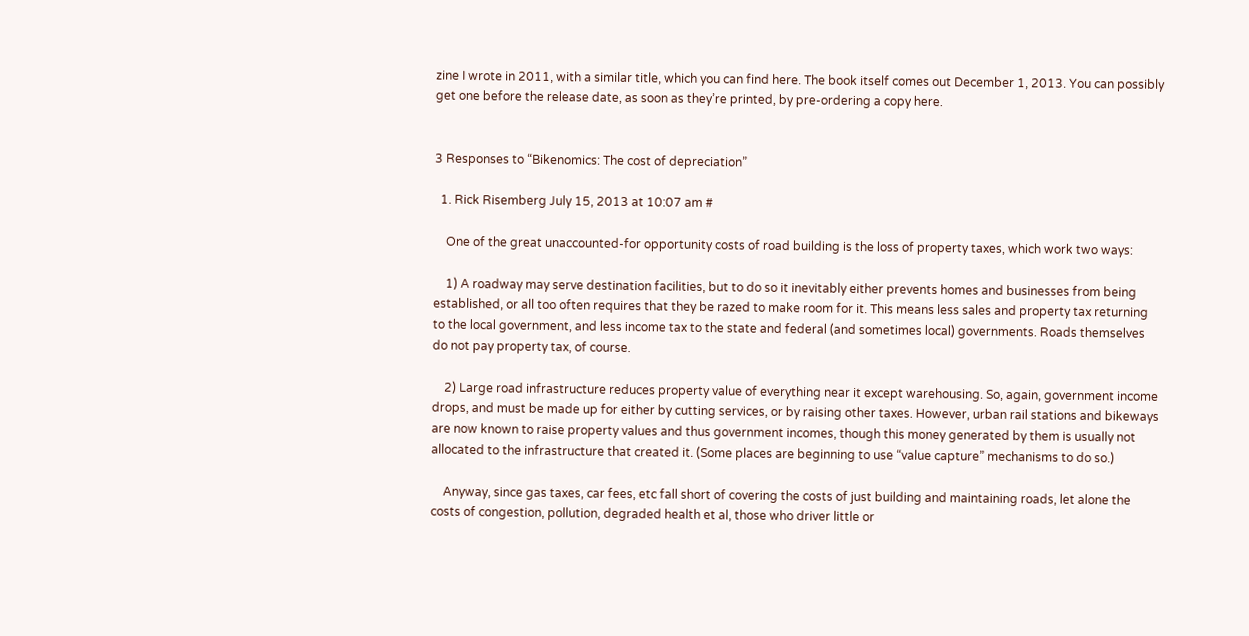zine I wrote in 2011, with a similar title, which you can find here. The book itself comes out December 1, 2013. You can possibly get one before the release date, as soon as they’re printed, by pre-ordering a copy here.


3 Responses to “Bikenomics: The cost of depreciation”

  1. Rick Risemberg July 15, 2013 at 10:07 am #

    One of the great unaccounted-for opportunity costs of road building is the loss of property taxes, which work two ways:

    1) A roadway may serve destination facilities, but to do so it inevitably either prevents homes and businesses from being established, or all too often requires that they be razed to make room for it. This means less sales and property tax returning to the local government, and less income tax to the state and federal (and sometimes local) governments. Roads themselves do not pay property tax, of course.

    2) Large road infrastructure reduces property value of everything near it except warehousing. So, again, government income drops, and must be made up for either by cutting services, or by raising other taxes. However, urban rail stations and bikeways are now known to raise property values and thus government incomes, though this money generated by them is usually not allocated to the infrastructure that created it. (Some places are beginning to use “value capture” mechanisms to do so.)

    Anyway, since gas taxes, car fees, etc fall short of covering the costs of just building and maintaining roads, let alone the costs of congestion, pollution, degraded health et al, those who driver little or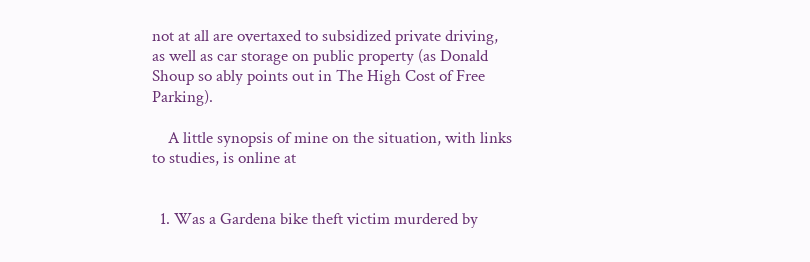not at all are overtaxed to subsidized private driving, as well as car storage on public property (as Donald Shoup so ably points out in The High Cost of Free Parking).

    A little synopsis of mine on the situation, with links to studies, is online at


  1. Was a Gardena bike theft victim murdered by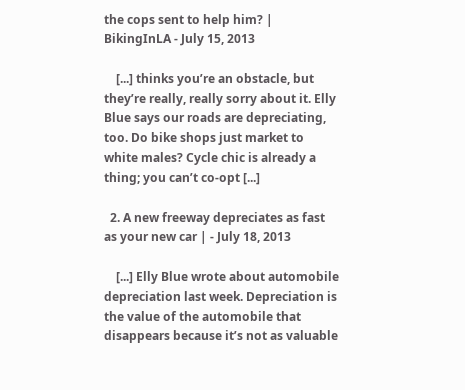the cops sent to help him? | BikingInLA - July 15, 2013

    [...] thinks you’re an obstacle, but they’re really, really sorry about it. Elly Blue says our roads are depreciating, too. Do bike shops just market to white males? Cycle chic is already a thing; you can’t co-opt [...]

  2. A new freeway depreciates as fast as your new car | - July 18, 2013

    [...] Elly Blue wrote about automobile depreciation last week. Depreciation is the value of the automobile that disappears because it’s not as valuable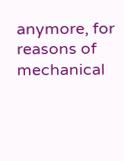anymore, for reasons of mechanical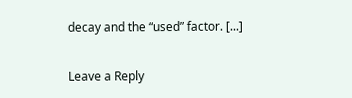decay and the “used” factor. [...]

Leave a Reply